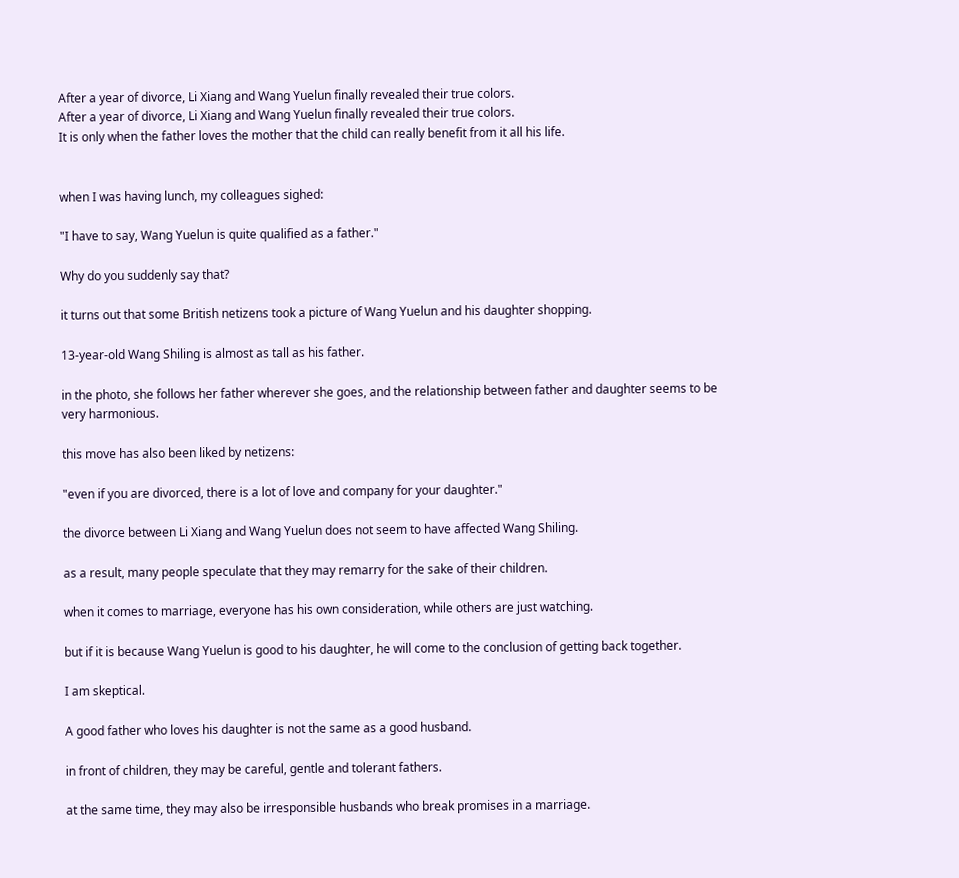After a year of divorce, Li Xiang and Wang Yuelun finally revealed their true colors.
After a year of divorce, Li Xiang and Wang Yuelun finally revealed their true colors.
It is only when the father loves the mother that the child can really benefit from it all his life.


when I was having lunch, my colleagues sighed:

"I have to say, Wang Yuelun is quite qualified as a father."

Why do you suddenly say that?

it turns out that some British netizens took a picture of Wang Yuelun and his daughter shopping.

13-year-old Wang Shiling is almost as tall as his father.

in the photo, she follows her father wherever she goes, and the relationship between father and daughter seems to be very harmonious.

this move has also been liked by netizens:

"even if you are divorced, there is a lot of love and company for your daughter."

the divorce between Li Xiang and Wang Yuelun does not seem to have affected Wang Shiling.

as a result, many people speculate that they may remarry for the sake of their children.

when it comes to marriage, everyone has his own consideration, while others are just watching.

but if it is because Wang Yuelun is good to his daughter, he will come to the conclusion of getting back together.

I am skeptical.

A good father who loves his daughter is not the same as a good husband.

in front of children, they may be careful, gentle and tolerant fathers.

at the same time, they may also be irresponsible husbands who break promises in a marriage.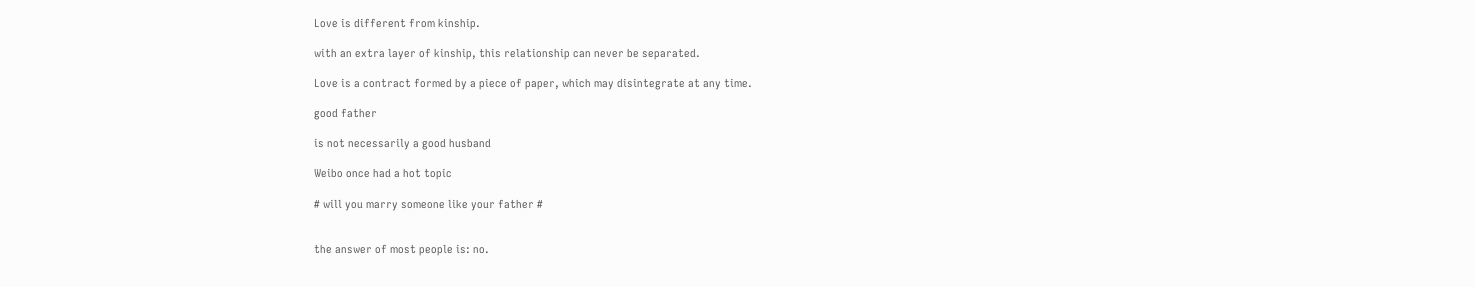Love is different from kinship.

with an extra layer of kinship, this relationship can never be separated.

Love is a contract formed by a piece of paper, which may disintegrate at any time.

good father

is not necessarily a good husband

Weibo once had a hot topic

# will you marry someone like your father #


the answer of most people is: no.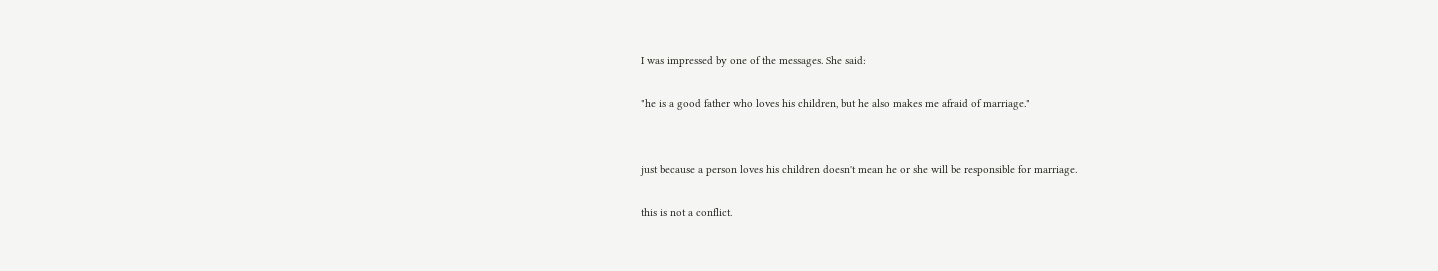I was impressed by one of the messages. She said:

"he is a good father who loves his children, but he also makes me afraid of marriage."


just because a person loves his children doesn't mean he or she will be responsible for marriage.

this is not a conflict.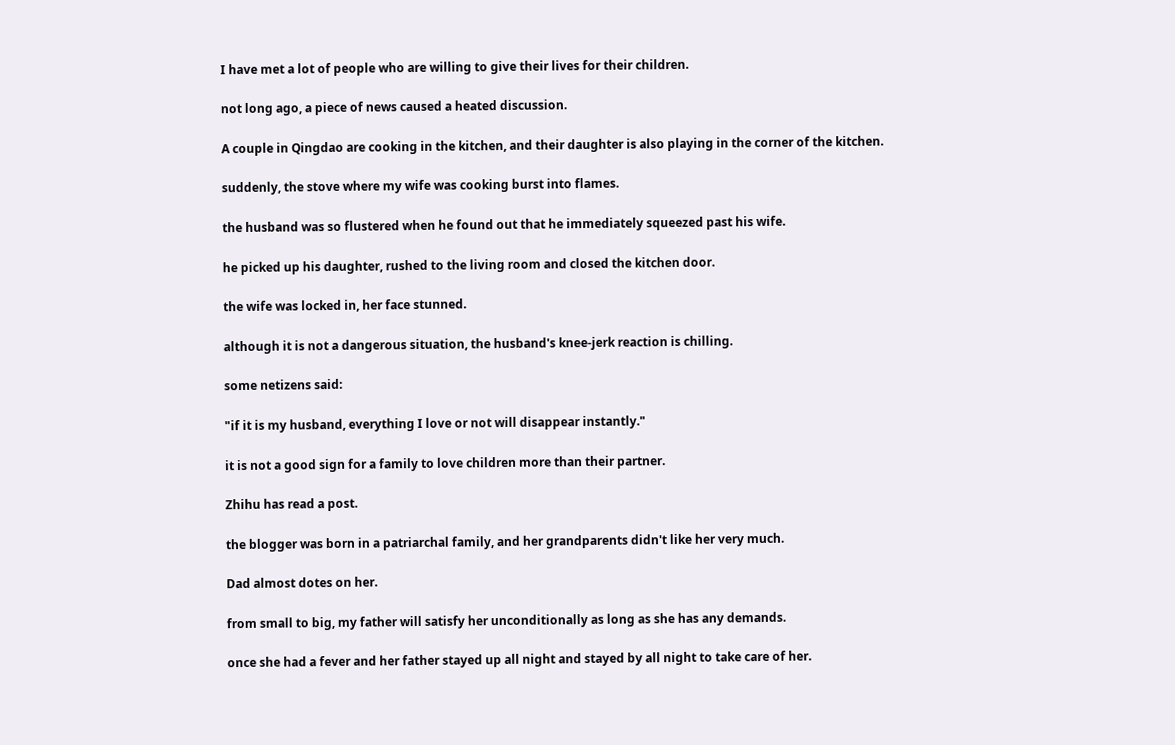I have met a lot of people who are willing to give their lives for their children.

not long ago, a piece of news caused a heated discussion.

A couple in Qingdao are cooking in the kitchen, and their daughter is also playing in the corner of the kitchen.

suddenly, the stove where my wife was cooking burst into flames.

the husband was so flustered when he found out that he immediately squeezed past his wife.

he picked up his daughter, rushed to the living room and closed the kitchen door.

the wife was locked in, her face stunned.

although it is not a dangerous situation, the husband's knee-jerk reaction is chilling.

some netizens said:

"if it is my husband, everything I love or not will disappear instantly."

it is not a good sign for a family to love children more than their partner.

Zhihu has read a post.

the blogger was born in a patriarchal family, and her grandparents didn't like her very much.

Dad almost dotes on her.

from small to big, my father will satisfy her unconditionally as long as she has any demands.

once she had a fever and her father stayed up all night and stayed by all night to take care of her.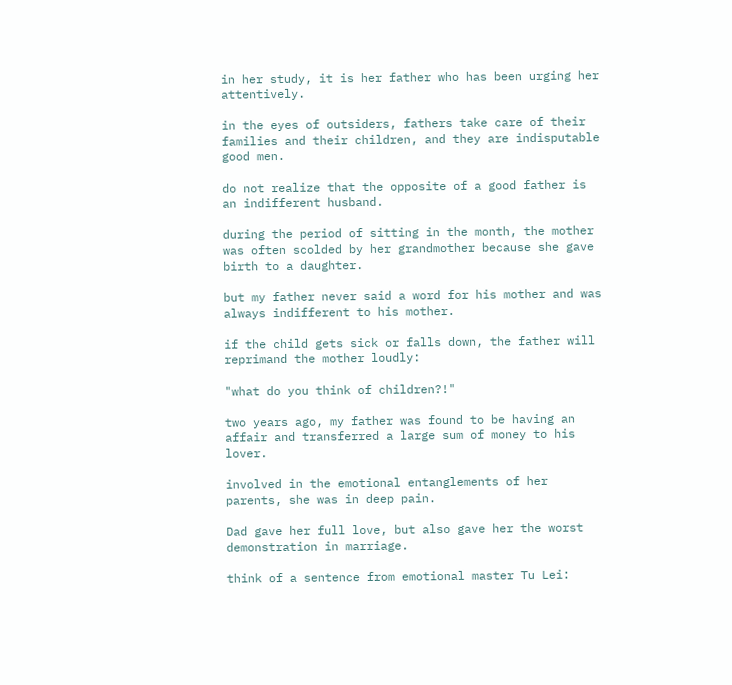in her study, it is her father who has been urging her attentively.

in the eyes of outsiders, fathers take care of their families and their children, and they are indisputable good men.

do not realize that the opposite of a good father is an indifferent husband.

during the period of sitting in the month, the mother was often scolded by her grandmother because she gave birth to a daughter.

but my father never said a word for his mother and was always indifferent to his mother.

if the child gets sick or falls down, the father will reprimand the mother loudly:

"what do you think of children?!"

two years ago, my father was found to be having an affair and transferred a large sum of money to his lover.

involved in the emotional entanglements of her parents, she was in deep pain.

Dad gave her full love, but also gave her the worst demonstration in marriage.

think of a sentence from emotional master Tu Lei: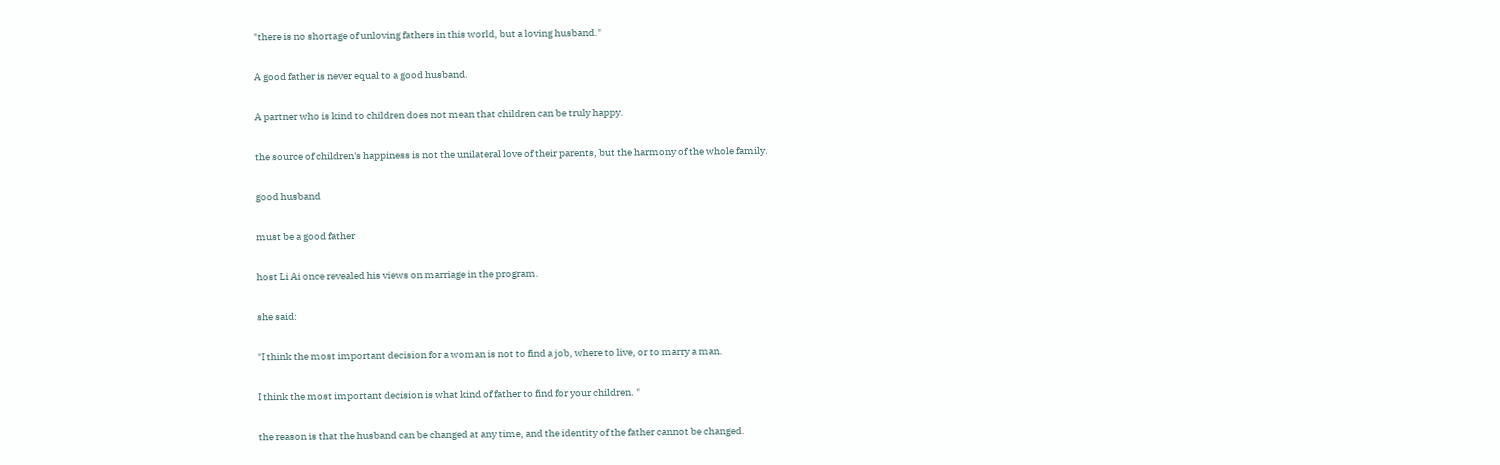"there is no shortage of unloving fathers in this world, but a loving husband."

A good father is never equal to a good husband.

A partner who is kind to children does not mean that children can be truly happy.

the source of children's happiness is not the unilateral love of their parents, but the harmony of the whole family.

good husband

must be a good father

host Li Ai once revealed his views on marriage in the program.

she said:

"I think the most important decision for a woman is not to find a job, where to live, or to marry a man.

I think the most important decision is what kind of father to find for your children. "

the reason is that the husband can be changed at any time, and the identity of the father cannot be changed.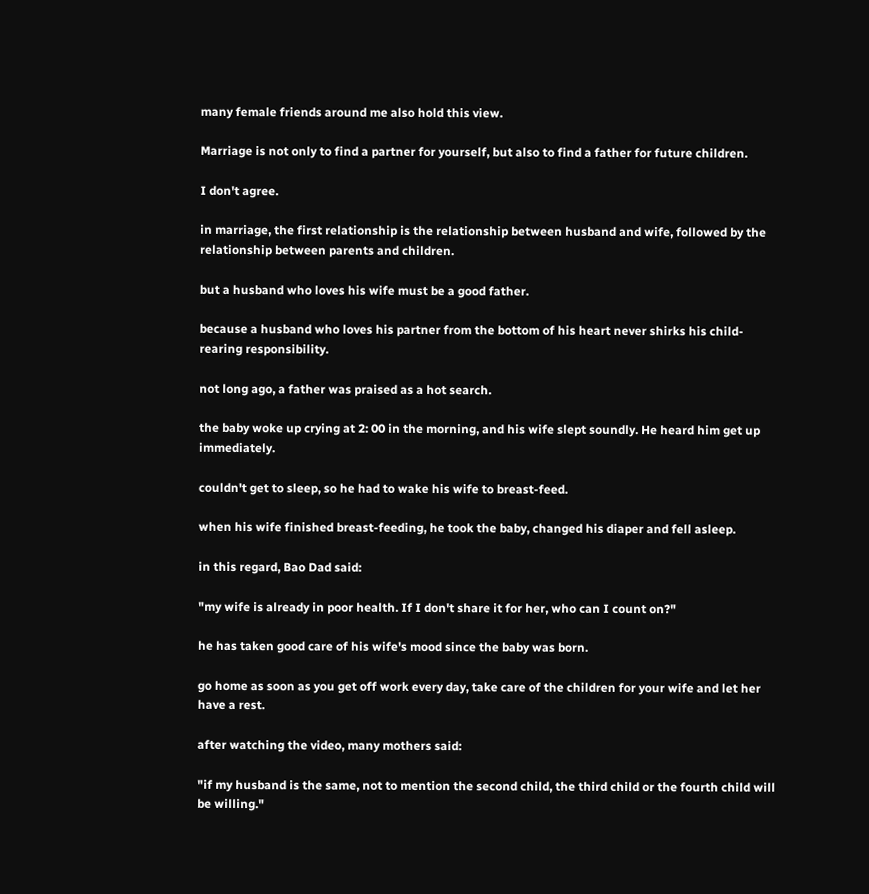many female friends around me also hold this view.

Marriage is not only to find a partner for yourself, but also to find a father for future children.

I don't agree.

in marriage, the first relationship is the relationship between husband and wife, followed by the relationship between parents and children.

but a husband who loves his wife must be a good father.

because a husband who loves his partner from the bottom of his heart never shirks his child-rearing responsibility.

not long ago, a father was praised as a hot search.

the baby woke up crying at 2: 00 in the morning, and his wife slept soundly. He heard him get up immediately.

couldn't get to sleep, so he had to wake his wife to breast-feed.

when his wife finished breast-feeding, he took the baby, changed his diaper and fell asleep.

in this regard, Bao Dad said:

"my wife is already in poor health. If I don't share it for her, who can I count on?"

he has taken good care of his wife's mood since the baby was born.

go home as soon as you get off work every day, take care of the children for your wife and let her have a rest.

after watching the video, many mothers said:

"if my husband is the same, not to mention the second child, the third child or the fourth child will be willing."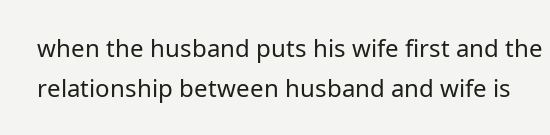when the husband puts his wife first and the relationship between husband and wife is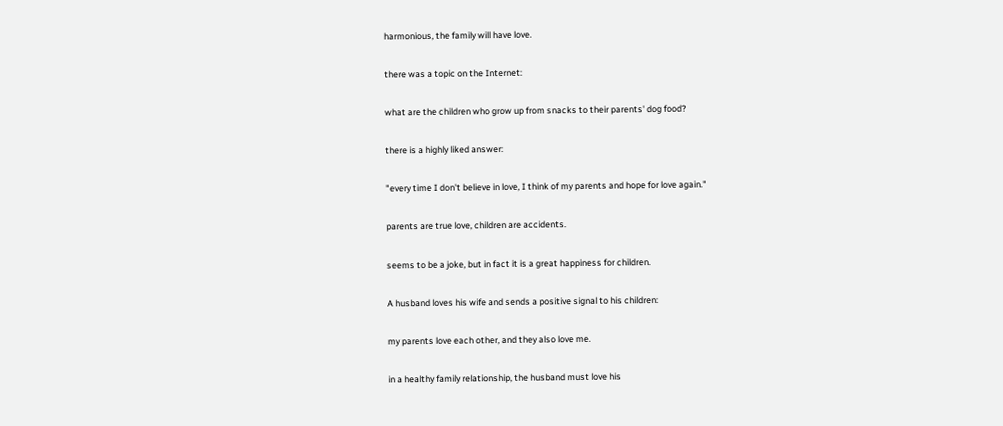harmonious, the family will have love.

there was a topic on the Internet:

what are the children who grow up from snacks to their parents' dog food?

there is a highly liked answer:

"every time I don't believe in love, I think of my parents and hope for love again."

parents are true love, children are accidents.

seems to be a joke, but in fact it is a great happiness for children.

A husband loves his wife and sends a positive signal to his children:

my parents love each other, and they also love me.

in a healthy family relationship, the husband must love his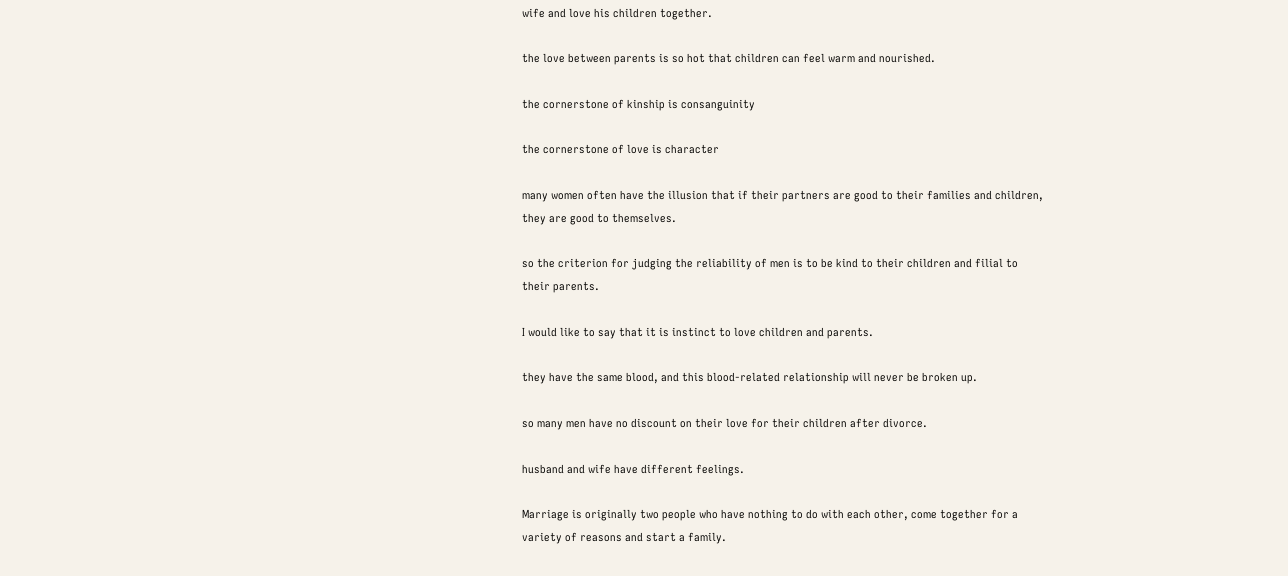wife and love his children together.

the love between parents is so hot that children can feel warm and nourished.

the cornerstone of kinship is consanguinity

the cornerstone of love is character

many women often have the illusion that if their partners are good to their families and children, they are good to themselves.

so the criterion for judging the reliability of men is to be kind to their children and filial to their parents.

I would like to say that it is instinct to love children and parents.

they have the same blood, and this blood-related relationship will never be broken up.

so many men have no discount on their love for their children after divorce.

husband and wife have different feelings.

Marriage is originally two people who have nothing to do with each other, come together for a variety of reasons and start a family.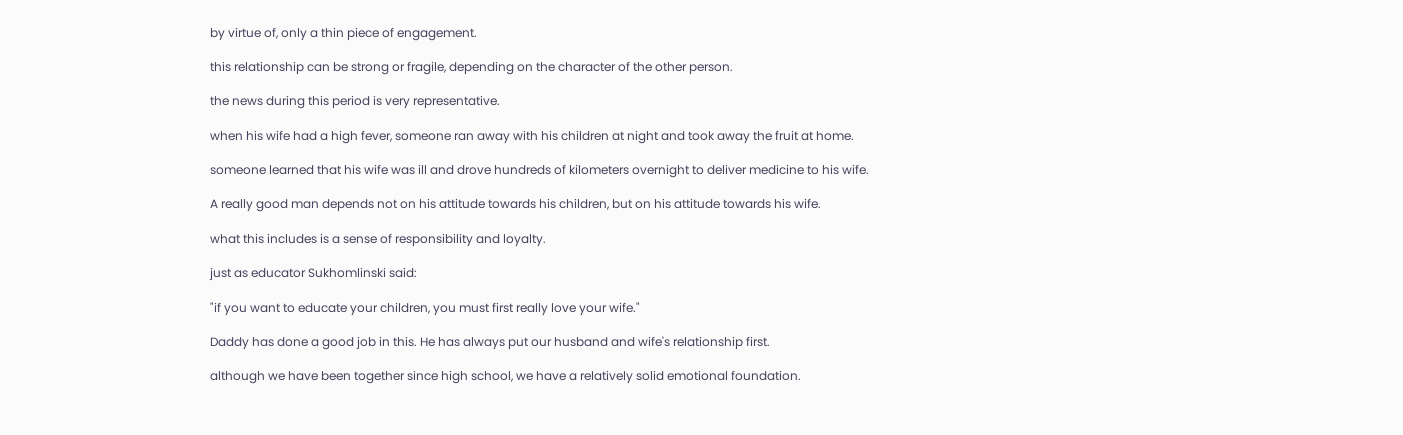by virtue of, only a thin piece of engagement.

this relationship can be strong or fragile, depending on the character of the other person.

the news during this period is very representative.

when his wife had a high fever, someone ran away with his children at night and took away the fruit at home.

someone learned that his wife was ill and drove hundreds of kilometers overnight to deliver medicine to his wife.

A really good man depends not on his attitude towards his children, but on his attitude towards his wife.

what this includes is a sense of responsibility and loyalty.

just as educator Sukhomlinski said:

"if you want to educate your children, you must first really love your wife."

Daddy has done a good job in this. He has always put our husband and wife's relationship first.

although we have been together since high school, we have a relatively solid emotional foundation.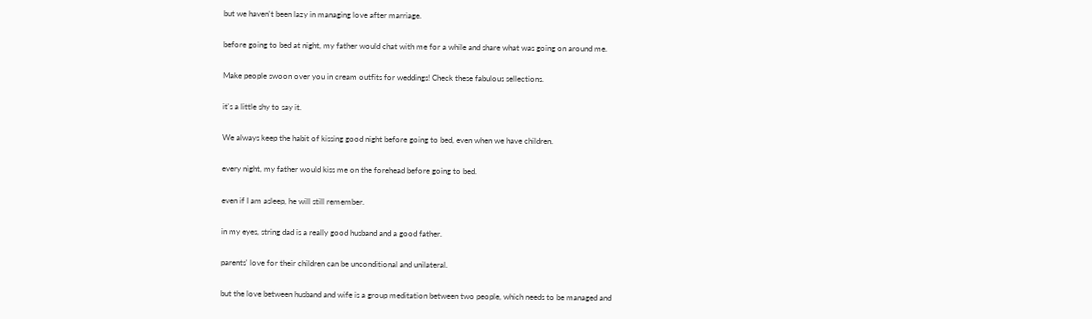but we haven't been lazy in managing love after marriage.

before going to bed at night, my father would chat with me for a while and share what was going on around me.

Make people swoon over you in cream outfits for weddings! Check these fabulous sellections.

it's a little shy to say it.

We always keep the habit of kissing good night before going to bed, even when we have children.

every night, my father would kiss me on the forehead before going to bed.

even if I am asleep, he will still remember.

in my eyes, string dad is a really good husband and a good father.

parents' love for their children can be unconditional and unilateral.

but the love between husband and wife is a group meditation between two people, which needs to be managed and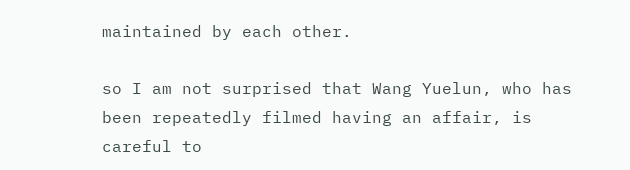maintained by each other.

so I am not surprised that Wang Yuelun, who has been repeatedly filmed having an affair, is careful to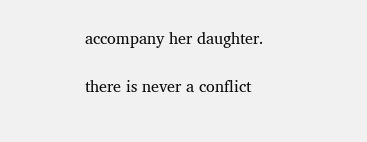accompany her daughter.

there is never a conflict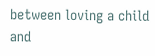between loving a child and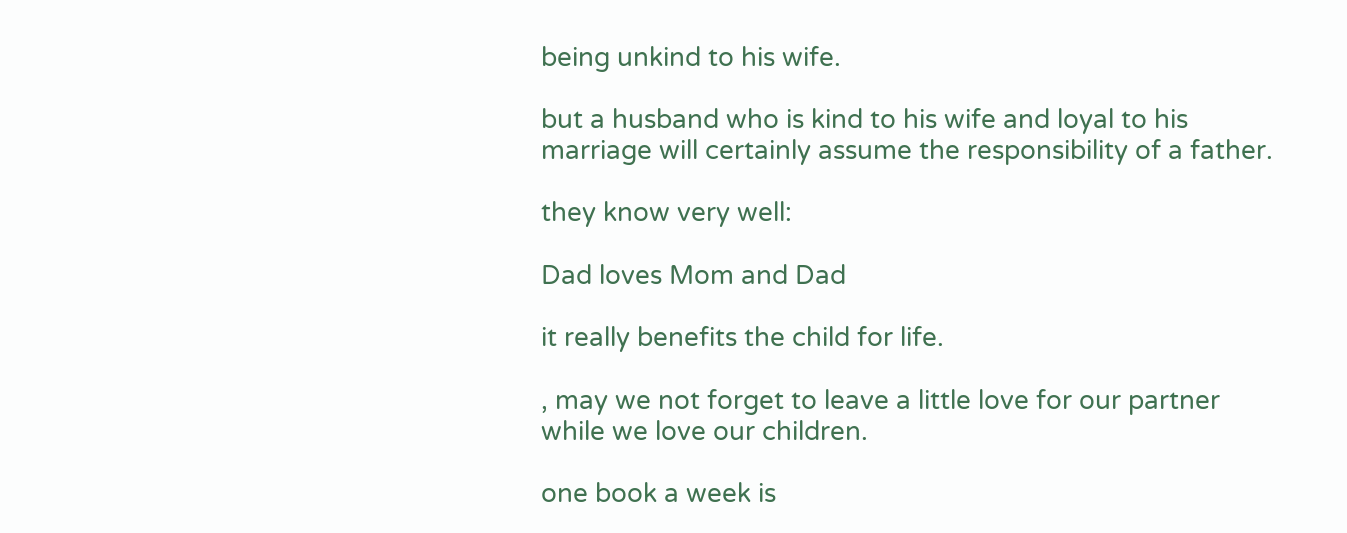being unkind to his wife.

but a husband who is kind to his wife and loyal to his marriage will certainly assume the responsibility of a father.

they know very well:

Dad loves Mom and Dad

it really benefits the child for life.

, may we not forget to leave a little love for our partner while we love our children.

one book a week is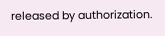released by authorization.